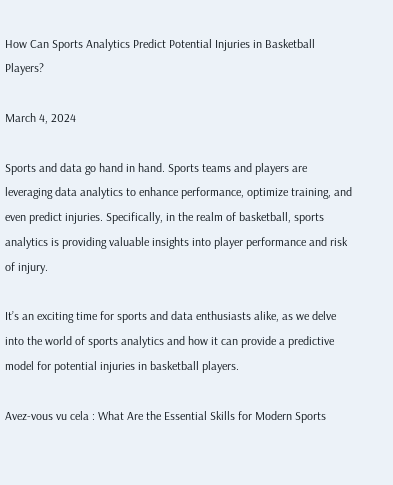How Can Sports Analytics Predict Potential Injuries in Basketball Players?

March 4, 2024

Sports and data go hand in hand. Sports teams and players are leveraging data analytics to enhance performance, optimize training, and even predict injuries. Specifically, in the realm of basketball, sports analytics is providing valuable insights into player performance and risk of injury.

It’s an exciting time for sports and data enthusiasts alike, as we delve into the world of sports analytics and how it can provide a predictive model for potential injuries in basketball players.

Avez-vous vu cela : What Are the Essential Skills for Modern Sports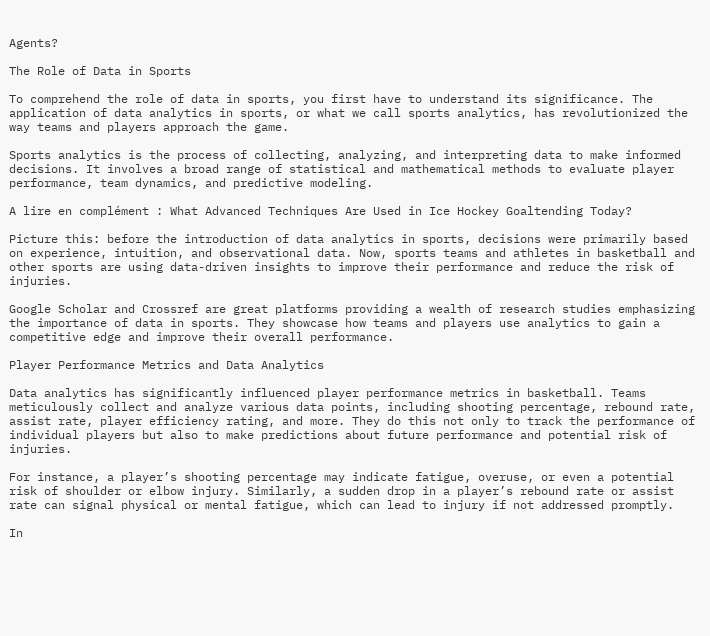Agents?

The Role of Data in Sports

To comprehend the role of data in sports, you first have to understand its significance. The application of data analytics in sports, or what we call sports analytics, has revolutionized the way teams and players approach the game.

Sports analytics is the process of collecting, analyzing, and interpreting data to make informed decisions. It involves a broad range of statistical and mathematical methods to evaluate player performance, team dynamics, and predictive modeling.

A lire en complément : What Advanced Techniques Are Used in Ice Hockey Goaltending Today?

Picture this: before the introduction of data analytics in sports, decisions were primarily based on experience, intuition, and observational data. Now, sports teams and athletes in basketball and other sports are using data-driven insights to improve their performance and reduce the risk of injuries.

Google Scholar and Crossref are great platforms providing a wealth of research studies emphasizing the importance of data in sports. They showcase how teams and players use analytics to gain a competitive edge and improve their overall performance.

Player Performance Metrics and Data Analytics

Data analytics has significantly influenced player performance metrics in basketball. Teams meticulously collect and analyze various data points, including shooting percentage, rebound rate, assist rate, player efficiency rating, and more. They do this not only to track the performance of individual players but also to make predictions about future performance and potential risk of injuries.

For instance, a player’s shooting percentage may indicate fatigue, overuse, or even a potential risk of shoulder or elbow injury. Similarly, a sudden drop in a player’s rebound rate or assist rate can signal physical or mental fatigue, which can lead to injury if not addressed promptly.

In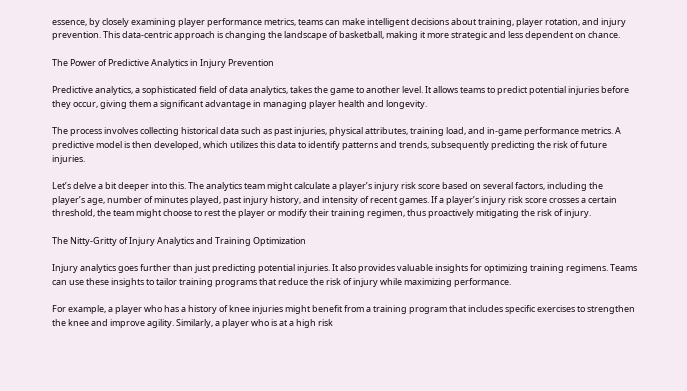essence, by closely examining player performance metrics, teams can make intelligent decisions about training, player rotation, and injury prevention. This data-centric approach is changing the landscape of basketball, making it more strategic and less dependent on chance.

The Power of Predictive Analytics in Injury Prevention

Predictive analytics, a sophisticated field of data analytics, takes the game to another level. It allows teams to predict potential injuries before they occur, giving them a significant advantage in managing player health and longevity.

The process involves collecting historical data such as past injuries, physical attributes, training load, and in-game performance metrics. A predictive model is then developed, which utilizes this data to identify patterns and trends, subsequently predicting the risk of future injuries.

Let’s delve a bit deeper into this. The analytics team might calculate a player’s injury risk score based on several factors, including the player’s age, number of minutes played, past injury history, and intensity of recent games. If a player’s injury risk score crosses a certain threshold, the team might choose to rest the player or modify their training regimen, thus proactively mitigating the risk of injury.

The Nitty-Gritty of Injury Analytics and Training Optimization

Injury analytics goes further than just predicting potential injuries. It also provides valuable insights for optimizing training regimens. Teams can use these insights to tailor training programs that reduce the risk of injury while maximizing performance.

For example, a player who has a history of knee injuries might benefit from a training program that includes specific exercises to strengthen the knee and improve agility. Similarly, a player who is at a high risk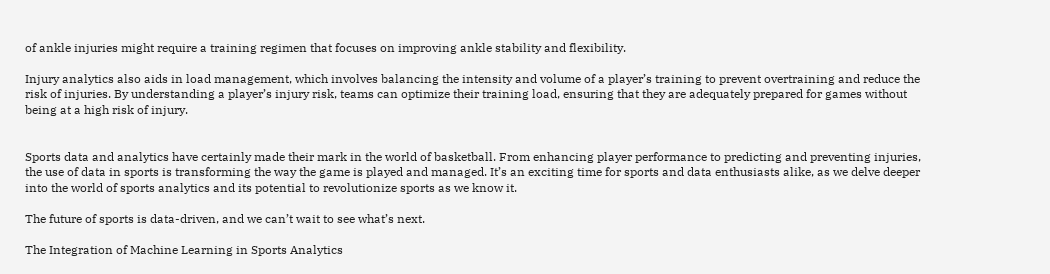of ankle injuries might require a training regimen that focuses on improving ankle stability and flexibility.

Injury analytics also aids in load management, which involves balancing the intensity and volume of a player’s training to prevent overtraining and reduce the risk of injuries. By understanding a player’s injury risk, teams can optimize their training load, ensuring that they are adequately prepared for games without being at a high risk of injury.


Sports data and analytics have certainly made their mark in the world of basketball. From enhancing player performance to predicting and preventing injuries, the use of data in sports is transforming the way the game is played and managed. It’s an exciting time for sports and data enthusiasts alike, as we delve deeper into the world of sports analytics and its potential to revolutionize sports as we know it.

The future of sports is data-driven, and we can’t wait to see what’s next.

The Integration of Machine Learning in Sports Analytics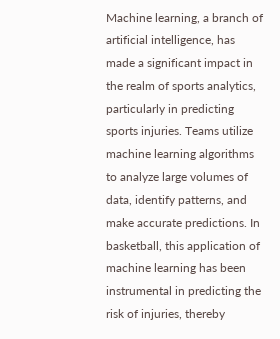Machine learning, a branch of artificial intelligence, has made a significant impact in the realm of sports analytics, particularly in predicting sports injuries. Teams utilize machine learning algorithms to analyze large volumes of data, identify patterns, and make accurate predictions. In basketball, this application of machine learning has been instrumental in predicting the risk of injuries, thereby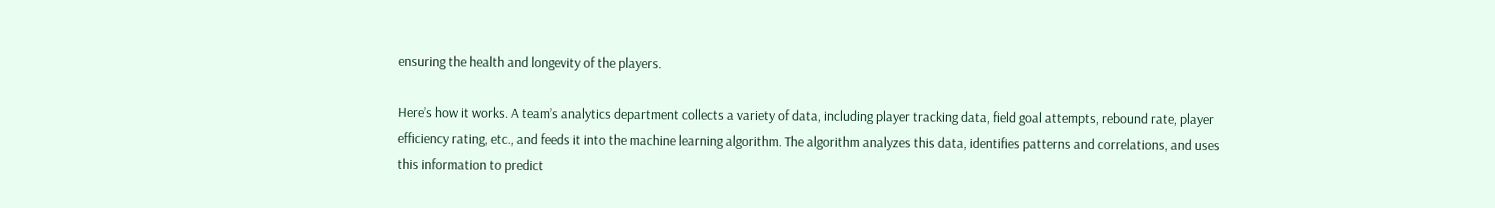ensuring the health and longevity of the players.

Here’s how it works. A team’s analytics department collects a variety of data, including player tracking data, field goal attempts, rebound rate, player efficiency rating, etc., and feeds it into the machine learning algorithm. The algorithm analyzes this data, identifies patterns and correlations, and uses this information to predict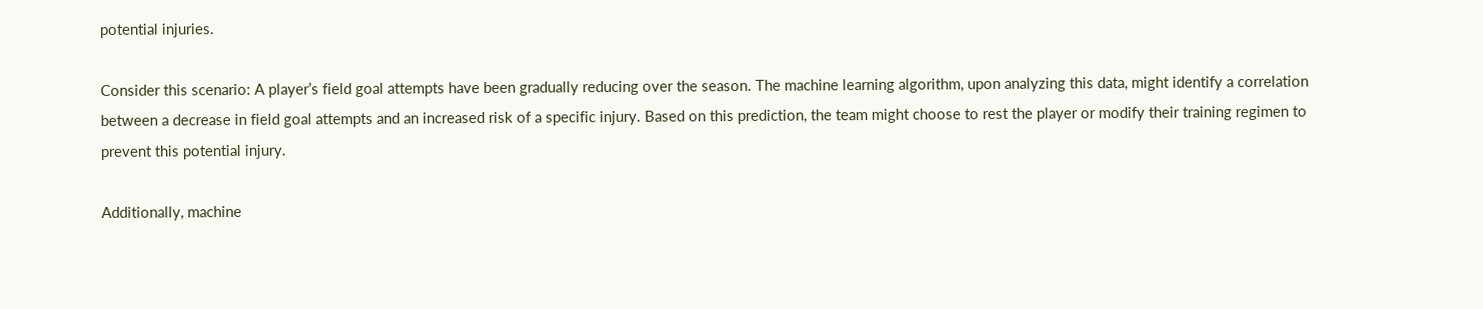potential injuries.

Consider this scenario: A player’s field goal attempts have been gradually reducing over the season. The machine learning algorithm, upon analyzing this data, might identify a correlation between a decrease in field goal attempts and an increased risk of a specific injury. Based on this prediction, the team might choose to rest the player or modify their training regimen to prevent this potential injury.

Additionally, machine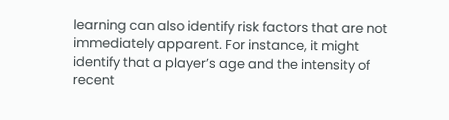learning can also identify risk factors that are not immediately apparent. For instance, it might identify that a player’s age and the intensity of recent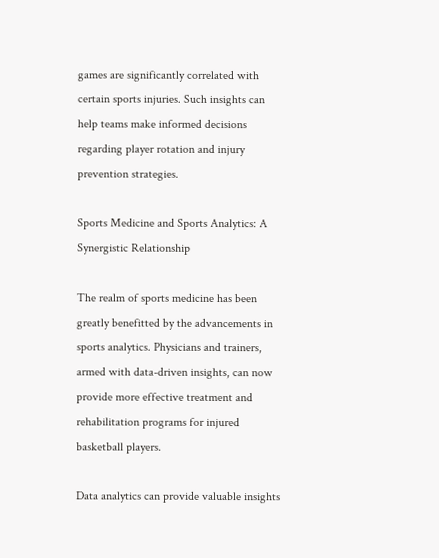games are significantly correlated with certain sports injuries. Such insights can help teams make informed decisions regarding player rotation and injury prevention strategies.

Sports Medicine and Sports Analytics: A Synergistic Relationship

The realm of sports medicine has been greatly benefitted by the advancements in sports analytics. Physicians and trainers, armed with data-driven insights, can now provide more effective treatment and rehabilitation programs for injured basketball players.

Data analytics can provide valuable insights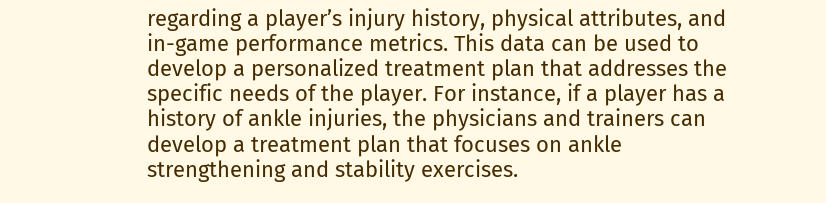regarding a player’s injury history, physical attributes, and in-game performance metrics. This data can be used to develop a personalized treatment plan that addresses the specific needs of the player. For instance, if a player has a history of ankle injuries, the physicians and trainers can develop a treatment plan that focuses on ankle strengthening and stability exercises.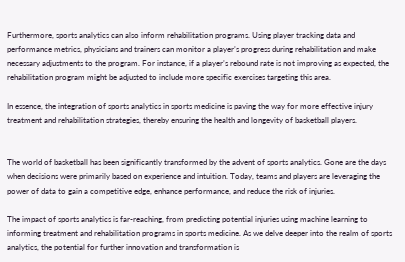Furthermore, sports analytics can also inform rehabilitation programs. Using player tracking data and performance metrics, physicians and trainers can monitor a player’s progress during rehabilitation and make necessary adjustments to the program. For instance, if a player’s rebound rate is not improving as expected, the rehabilitation program might be adjusted to include more specific exercises targeting this area.

In essence, the integration of sports analytics in sports medicine is paving the way for more effective injury treatment and rehabilitation strategies, thereby ensuring the health and longevity of basketball players.


The world of basketball has been significantly transformed by the advent of sports analytics. Gone are the days when decisions were primarily based on experience and intuition. Today, teams and players are leveraging the power of data to gain a competitive edge, enhance performance, and reduce the risk of injuries.

The impact of sports analytics is far-reaching, from predicting potential injuries using machine learning to informing treatment and rehabilitation programs in sports medicine. As we delve deeper into the realm of sports analytics, the potential for further innovation and transformation is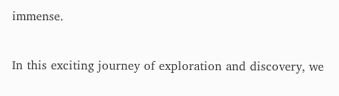immense.

In this exciting journey of exploration and discovery, we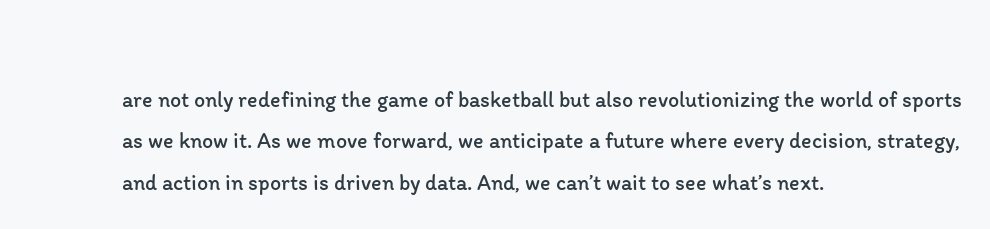are not only redefining the game of basketball but also revolutionizing the world of sports as we know it. As we move forward, we anticipate a future where every decision, strategy, and action in sports is driven by data. And, we can’t wait to see what’s next.